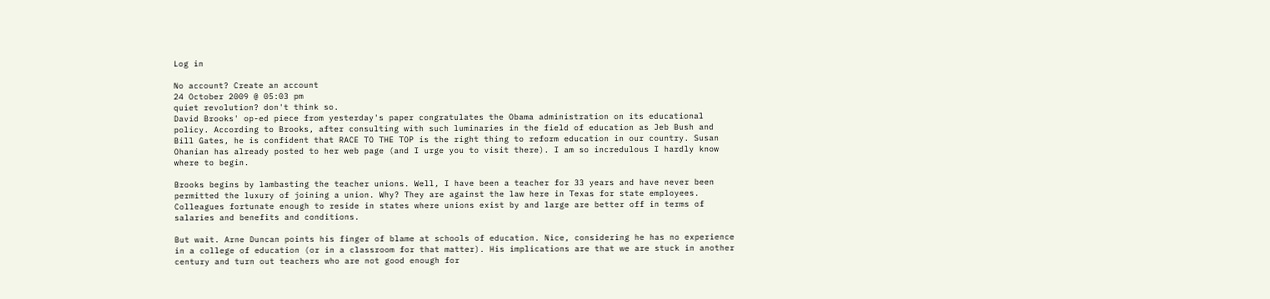Log in

No account? Create an account
24 October 2009 @ 05:03 pm
quiet revolution? don't think so.
David Brooks' op-ed piece from yesterday's paper congratulates the Obama administration on its educational policy. According to Brooks, after consulting with such luminaries in the field of education as Jeb Bush and Bill Gates, he is confident that RACE TO THE TOP is the right thing to reform education in our country. Susan Ohanian has already posted to her web page (and I urge you to visit there). I am so incredulous I hardly know where to begin.

Brooks begins by lambasting the teacher unions. Well, I have been a teacher for 33 years and have never been permitted the luxury of joining a union. Why? They are against the law here in Texas for state employees. Colleagues fortunate enough to reside in states where unions exist by and large are better off in terms of salaries and benefits and conditions.

But wait. Arne Duncan points his finger of blame at schools of education. Nice, considering he has no experience in a college of education (or in a classroom for that matter). His implications are that we are stuck in another century and turn out teachers who are not good enough for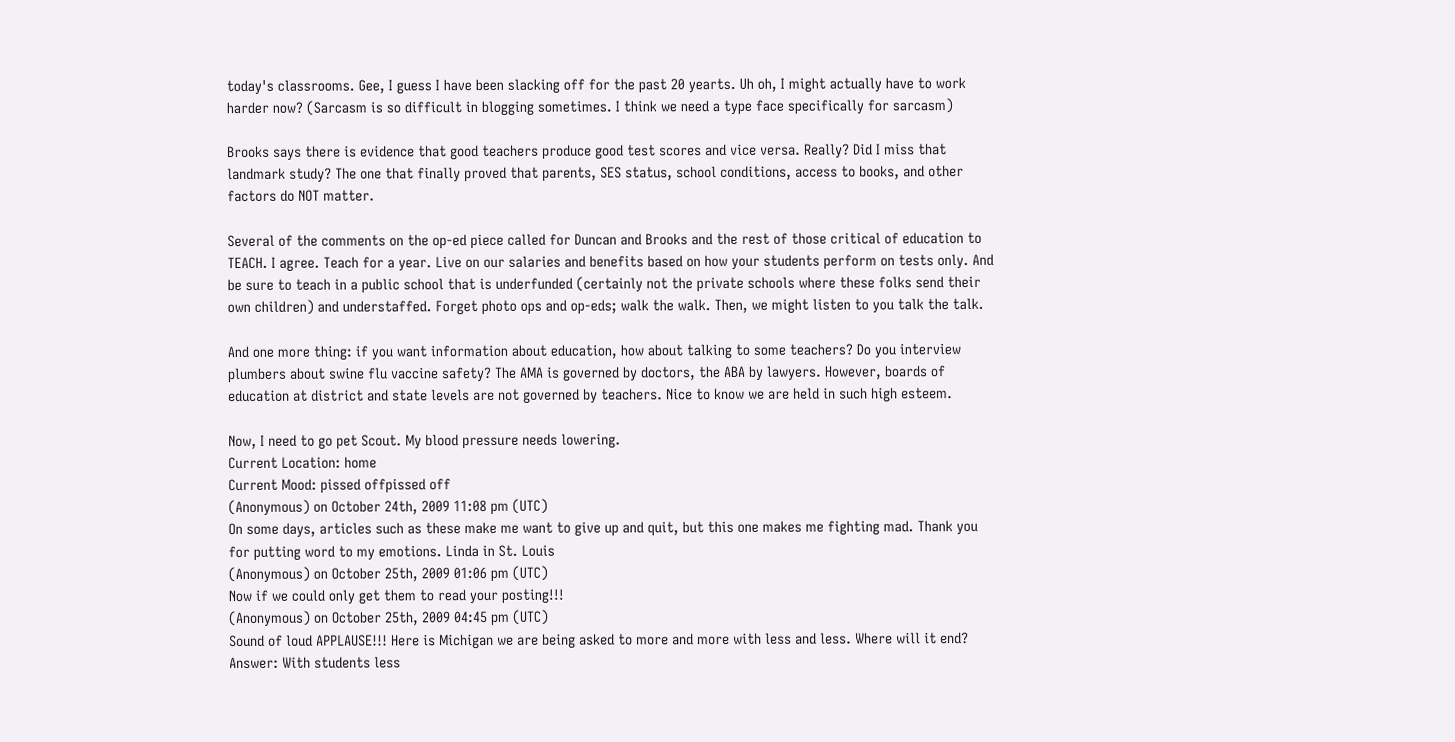today's classrooms. Gee, I guess I have been slacking off for the past 20 yearts. Uh oh, I might actually have to work harder now? (Sarcasm is so difficult in blogging sometimes. I think we need a type face specifically for sarcasm)

Brooks says there is evidence that good teachers produce good test scores and vice versa. Really? Did I miss that landmark study? The one that finally proved that parents, SES status, school conditions, access to books, and other factors do NOT matter.

Several of the comments on the op-ed piece called for Duncan and Brooks and the rest of those critical of education to TEACH. I agree. Teach for a year. Live on our salaries and benefits based on how your students perform on tests only. And be sure to teach in a public school that is underfunded (certainly not the private schools where these folks send their own children) and understaffed. Forget photo ops and op-eds; walk the walk. Then, we might listen to you talk the talk.

And one more thing: if you want information about education, how about talking to some teachers? Do you interview plumbers about swine flu vaccine safety? The AMA is governed by doctors, the ABA by lawyers. However, boards of education at district and state levels are not governed by teachers. Nice to know we are held in such high esteem.

Now, I need to go pet Scout. My blood pressure needs lowering.
Current Location: home
Current Mood: pissed offpissed off
(Anonymous) on October 24th, 2009 11:08 pm (UTC)
On some days, articles such as these make me want to give up and quit, but this one makes me fighting mad. Thank you for putting word to my emotions. Linda in St. Louis
(Anonymous) on October 25th, 2009 01:06 pm (UTC)
Now if we could only get them to read your posting!!!
(Anonymous) on October 25th, 2009 04:45 pm (UTC)
Sound of loud APPLAUSE!!! Here is Michigan we are being asked to more and more with less and less. Where will it end? Answer: With students less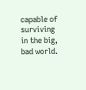capable of surviving in the big, bad world.